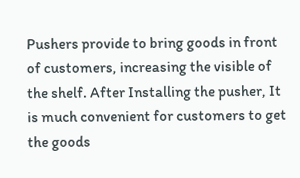Pushers provide to bring goods in front of customers, increasing the visible of the shelf. After Installing the pusher, It is much convenient for customers to get the goods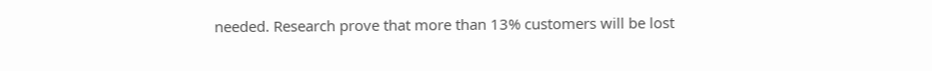needed. Research prove that more than 13% customers will be lost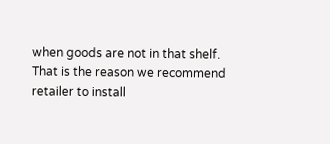when goods are not in that shelf. That is the reason we recommend retailer to install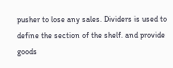pusher to lose any sales. Dividers is used to define the section of the shelf. and provide goods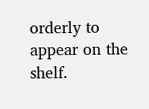orderly to appear on the shelf.